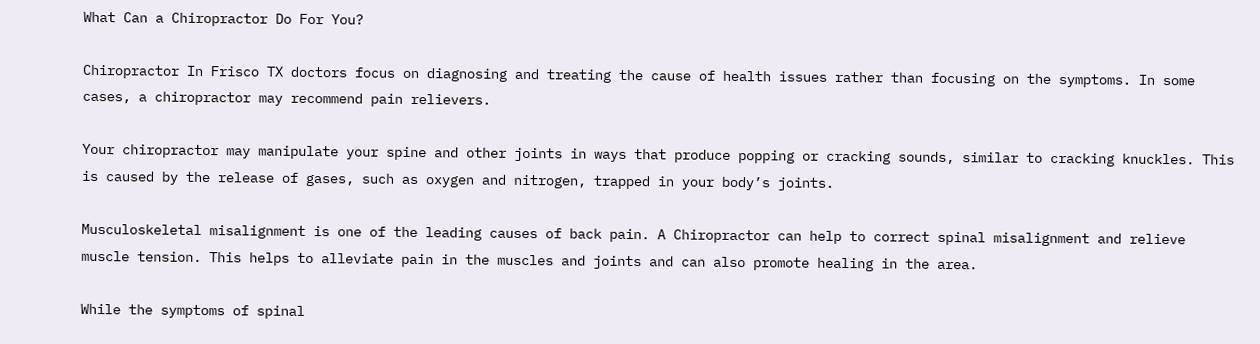What Can a Chiropractor Do For You?

Chiropractor In Frisco TX doctors focus on diagnosing and treating the cause of health issues rather than focusing on the symptoms. In some cases, a chiropractor may recommend pain relievers.

Your chiropractor may manipulate your spine and other joints in ways that produce popping or cracking sounds, similar to cracking knuckles. This is caused by the release of gases, such as oxygen and nitrogen, trapped in your body’s joints.

Musculoskeletal misalignment is one of the leading causes of back pain. A Chiropractor can help to correct spinal misalignment and relieve muscle tension. This helps to alleviate pain in the muscles and joints and can also promote healing in the area.

While the symptoms of spinal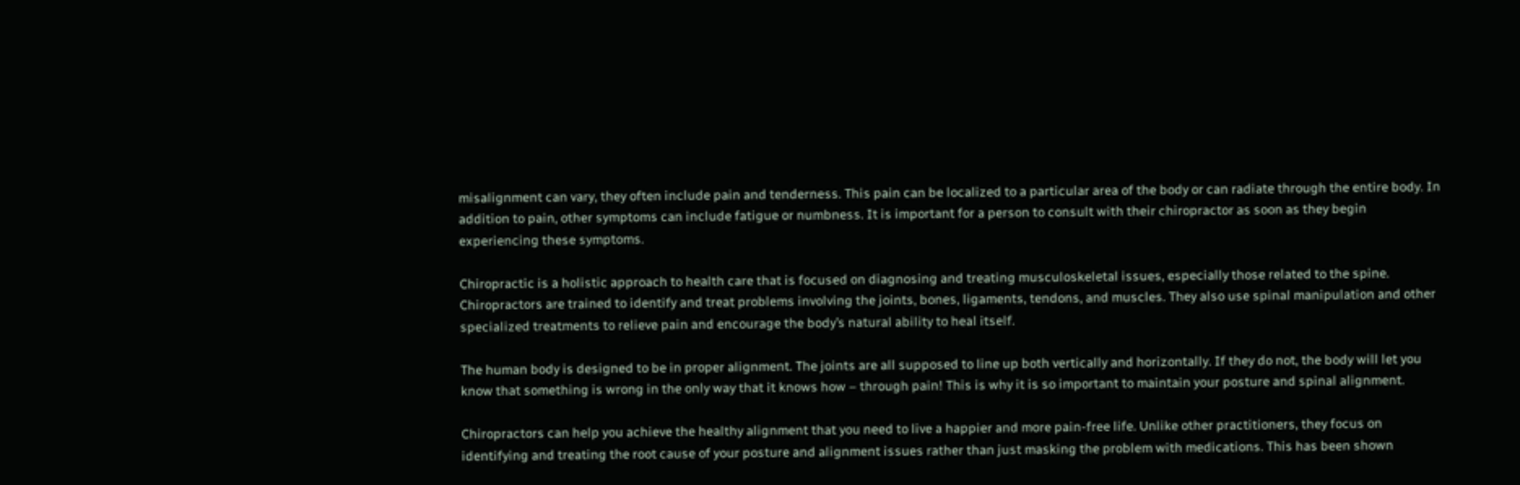misalignment can vary, they often include pain and tenderness. This pain can be localized to a particular area of the body or can radiate through the entire body. In addition to pain, other symptoms can include fatigue or numbness. It is important for a person to consult with their chiropractor as soon as they begin experiencing these symptoms.

Chiropractic is a holistic approach to health care that is focused on diagnosing and treating musculoskeletal issues, especially those related to the spine. Chiropractors are trained to identify and treat problems involving the joints, bones, ligaments, tendons, and muscles. They also use spinal manipulation and other specialized treatments to relieve pain and encourage the body’s natural ability to heal itself.

The human body is designed to be in proper alignment. The joints are all supposed to line up both vertically and horizontally. If they do not, the body will let you know that something is wrong in the only way that it knows how – through pain! This is why it is so important to maintain your posture and spinal alignment.

Chiropractors can help you achieve the healthy alignment that you need to live a happier and more pain-free life. Unlike other practitioners, they focus on identifying and treating the root cause of your posture and alignment issues rather than just masking the problem with medications. This has been shown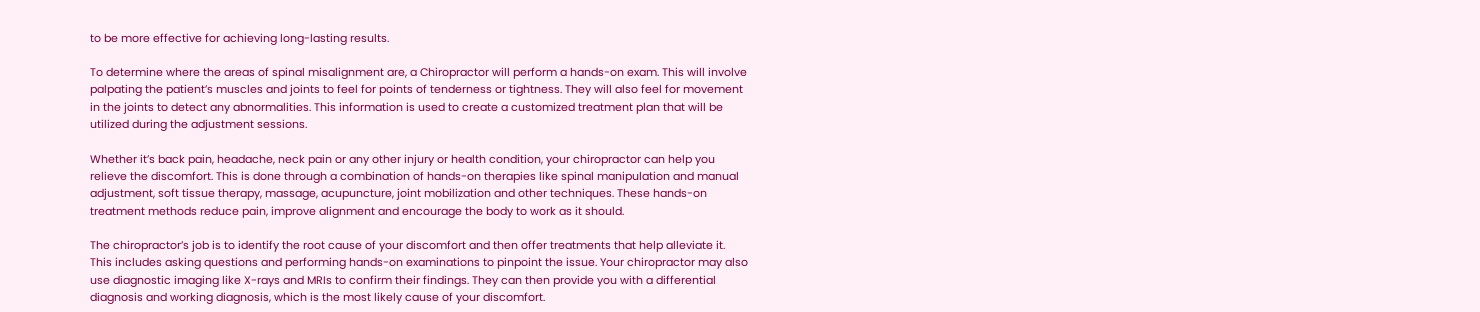to be more effective for achieving long-lasting results.

To determine where the areas of spinal misalignment are, a Chiropractor will perform a hands-on exam. This will involve palpating the patient’s muscles and joints to feel for points of tenderness or tightness. They will also feel for movement in the joints to detect any abnormalities. This information is used to create a customized treatment plan that will be utilized during the adjustment sessions.

Whether it’s back pain, headache, neck pain or any other injury or health condition, your chiropractor can help you relieve the discomfort. This is done through a combination of hands-on therapies like spinal manipulation and manual adjustment, soft tissue therapy, massage, acupuncture, joint mobilization and other techniques. These hands-on treatment methods reduce pain, improve alignment and encourage the body to work as it should.

The chiropractor’s job is to identify the root cause of your discomfort and then offer treatments that help alleviate it. This includes asking questions and performing hands-on examinations to pinpoint the issue. Your chiropractor may also use diagnostic imaging like X-rays and MRIs to confirm their findings. They can then provide you with a differential diagnosis and working diagnosis, which is the most likely cause of your discomfort.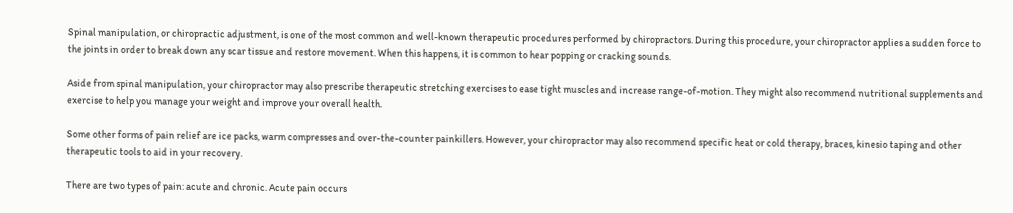Spinal manipulation, or chiropractic adjustment, is one of the most common and well-known therapeutic procedures performed by chiropractors. During this procedure, your chiropractor applies a sudden force to the joints in order to break down any scar tissue and restore movement. When this happens, it is common to hear popping or cracking sounds.

Aside from spinal manipulation, your chiropractor may also prescribe therapeutic stretching exercises to ease tight muscles and increase range-of-motion. They might also recommend nutritional supplements and exercise to help you manage your weight and improve your overall health.

Some other forms of pain relief are ice packs, warm compresses and over-the-counter painkillers. However, your chiropractor may also recommend specific heat or cold therapy, braces, kinesio taping and other therapeutic tools to aid in your recovery.

There are two types of pain: acute and chronic. Acute pain occurs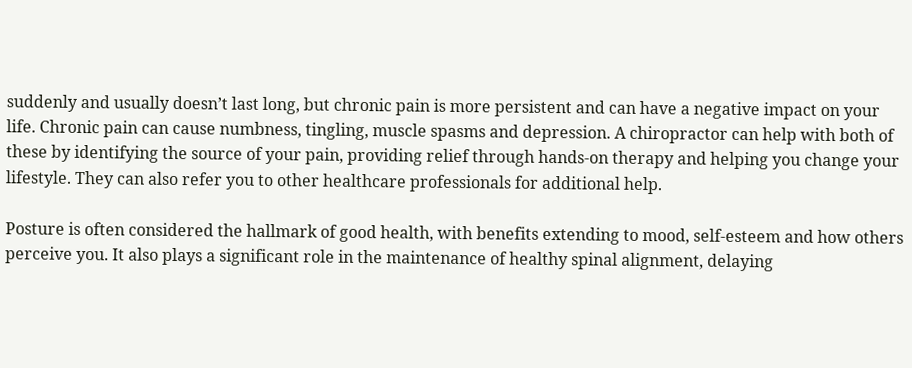suddenly and usually doesn’t last long, but chronic pain is more persistent and can have a negative impact on your life. Chronic pain can cause numbness, tingling, muscle spasms and depression. A chiropractor can help with both of these by identifying the source of your pain, providing relief through hands-on therapy and helping you change your lifestyle. They can also refer you to other healthcare professionals for additional help.

Posture is often considered the hallmark of good health, with benefits extending to mood, self-esteem and how others perceive you. It also plays a significant role in the maintenance of healthy spinal alignment, delaying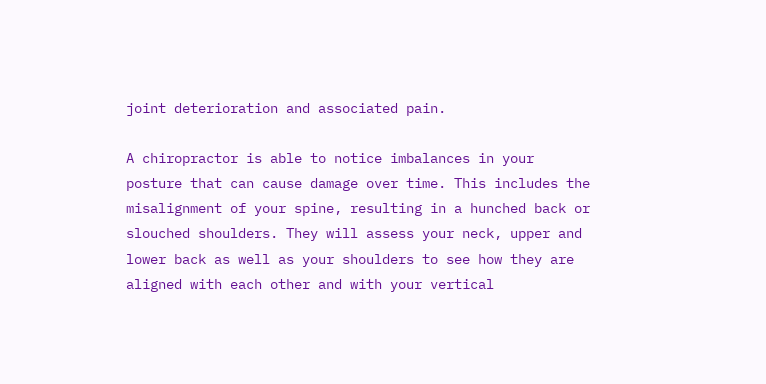joint deterioration and associated pain.

A chiropractor is able to notice imbalances in your posture that can cause damage over time. This includes the misalignment of your spine, resulting in a hunched back or slouched shoulders. They will assess your neck, upper and lower back as well as your shoulders to see how they are aligned with each other and with your vertical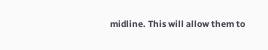midline. This will allow them to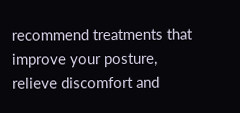recommend treatments that improve your posture, relieve discomfort and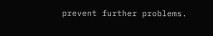prevent further problems.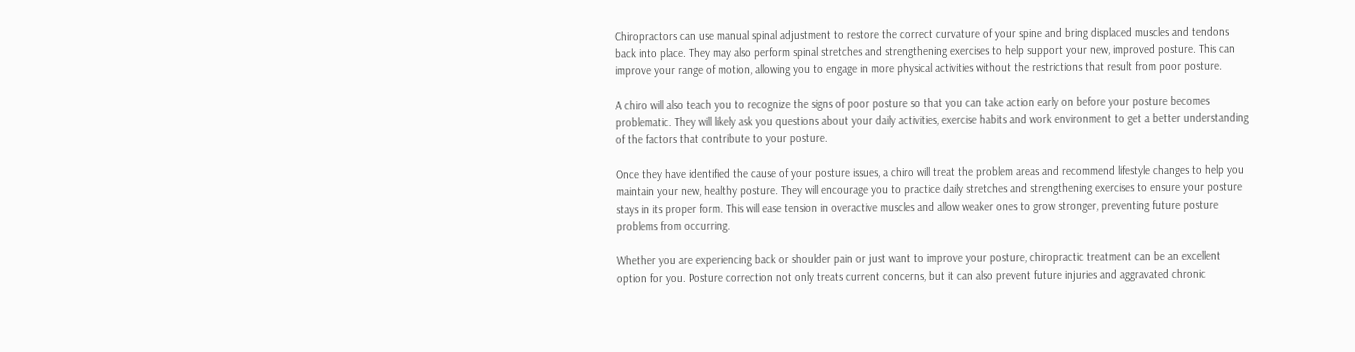Chiropractors can use manual spinal adjustment to restore the correct curvature of your spine and bring displaced muscles and tendons back into place. They may also perform spinal stretches and strengthening exercises to help support your new, improved posture. This can improve your range of motion, allowing you to engage in more physical activities without the restrictions that result from poor posture.

A chiro will also teach you to recognize the signs of poor posture so that you can take action early on before your posture becomes problematic. They will likely ask you questions about your daily activities, exercise habits and work environment to get a better understanding of the factors that contribute to your posture.

Once they have identified the cause of your posture issues, a chiro will treat the problem areas and recommend lifestyle changes to help you maintain your new, healthy posture. They will encourage you to practice daily stretches and strengthening exercises to ensure your posture stays in its proper form. This will ease tension in overactive muscles and allow weaker ones to grow stronger, preventing future posture problems from occurring.

Whether you are experiencing back or shoulder pain or just want to improve your posture, chiropractic treatment can be an excellent option for you. Posture correction not only treats current concerns, but it can also prevent future injuries and aggravated chronic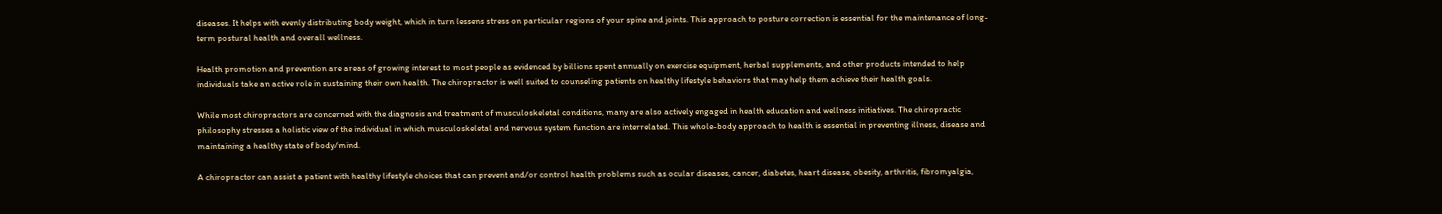diseases. It helps with evenly distributing body weight, which in turn lessens stress on particular regions of your spine and joints. This approach to posture correction is essential for the maintenance of long-term postural health and overall wellness.

Health promotion and prevention are areas of growing interest to most people as evidenced by billions spent annually on exercise equipment, herbal supplements, and other products intended to help individuals take an active role in sustaining their own health. The chiropractor is well suited to counseling patients on healthy lifestyle behaviors that may help them achieve their health goals.

While most chiropractors are concerned with the diagnosis and treatment of musculoskeletal conditions, many are also actively engaged in health education and wellness initiatives. The chiropractic philosophy stresses a holistic view of the individual in which musculoskeletal and nervous system function are interrelated. This whole-body approach to health is essential in preventing illness, disease and maintaining a healthy state of body/mind.

A chiropractor can assist a patient with healthy lifestyle choices that can prevent and/or control health problems such as ocular diseases, cancer, diabetes, heart disease, obesity, arthritis, fibromyalgia,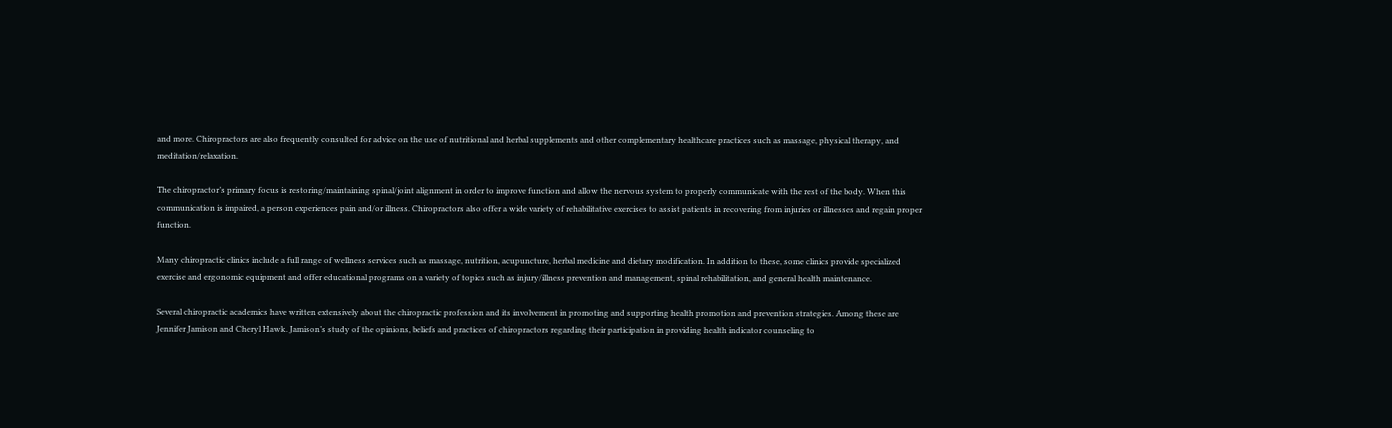and more. Chiropractors are also frequently consulted for advice on the use of nutritional and herbal supplements and other complementary healthcare practices such as massage, physical therapy, and meditation/relaxation.

The chiropractor’s primary focus is restoring/maintaining spinal/joint alignment in order to improve function and allow the nervous system to properly communicate with the rest of the body. When this communication is impaired, a person experiences pain and/or illness. Chiropractors also offer a wide variety of rehabilitative exercises to assist patients in recovering from injuries or illnesses and regain proper function.

Many chiropractic clinics include a full range of wellness services such as massage, nutrition, acupuncture, herbal medicine and dietary modification. In addition to these, some clinics provide specialized exercise and ergonomic equipment and offer educational programs on a variety of topics such as injury/illness prevention and management, spinal rehabilitation, and general health maintenance.

Several chiropractic academics have written extensively about the chiropractic profession and its involvement in promoting and supporting health promotion and prevention strategies. Among these are Jennifer Jamison and Cheryl Hawk. Jamison’s study of the opinions, beliefs and practices of chiropractors regarding their participation in providing health indicator counseling to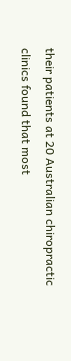their patients at 20 Australian chiropractic clinics found that most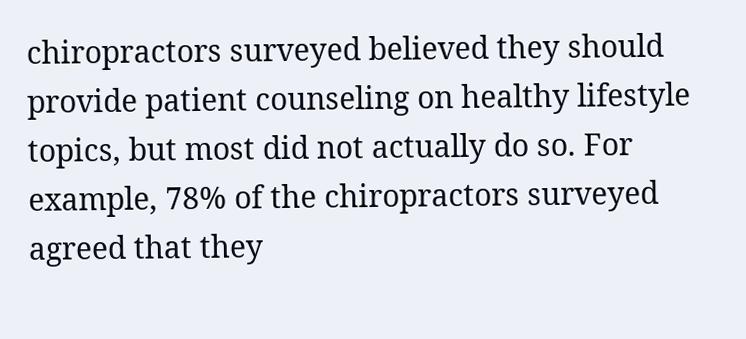chiropractors surveyed believed they should provide patient counseling on healthy lifestyle topics, but most did not actually do so. For example, 78% of the chiropractors surveyed agreed that they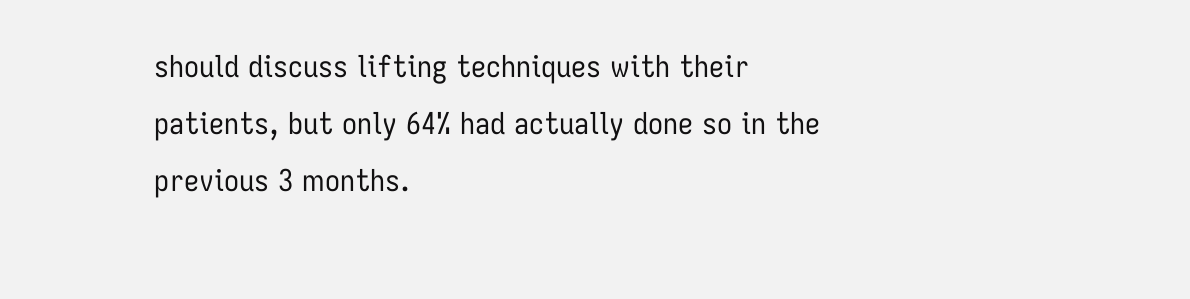should discuss lifting techniques with their patients, but only 64% had actually done so in the previous 3 months.